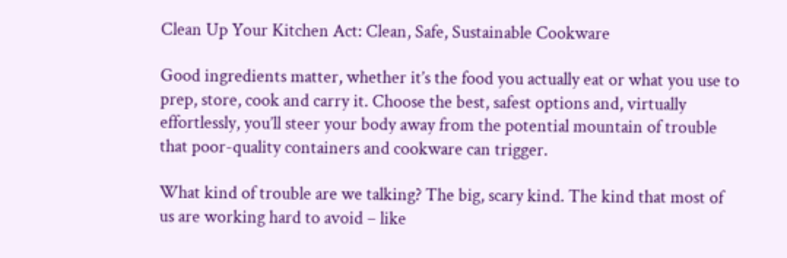Clean Up Your Kitchen Act: Clean, Safe, Sustainable Cookware

Good ingredients matter, whether it’s the food you actually eat or what you use to prep, store, cook and carry it. Choose the best, safest options and, virtually effortlessly, you’ll steer your body away from the potential mountain of trouble that poor-quality containers and cookware can trigger.

What kind of trouble are we talking? The big, scary kind. The kind that most of us are working hard to avoid – like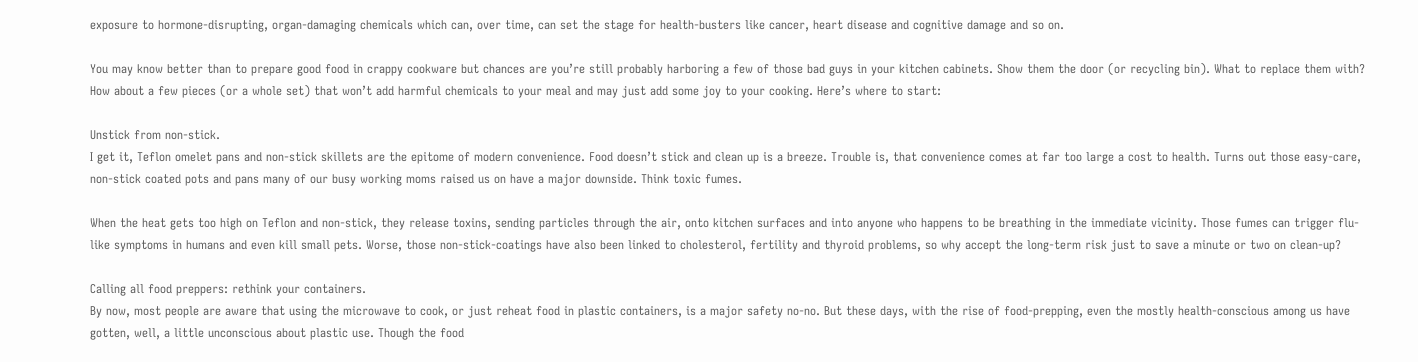exposure to hormone-disrupting, organ-damaging chemicals which can, over time, can set the stage for health-busters like cancer, heart disease and cognitive damage and so on.

You may know better than to prepare good food in crappy cookware but chances are you’re still probably harboring a few of those bad guys in your kitchen cabinets. Show them the door (or recycling bin). What to replace them with? How about a few pieces (or a whole set) that won’t add harmful chemicals to your meal and may just add some joy to your cooking. Here’s where to start:

Unstick from non-stick.
I get it, Teflon omelet pans and non-stick skillets are the epitome of modern convenience. Food doesn’t stick and clean up is a breeze. Trouble is, that convenience comes at far too large a cost to health. Turns out those easy-care, non-stick coated pots and pans many of our busy working moms raised us on have a major downside. Think toxic fumes.

When the heat gets too high on Teflon and non-stick, they release toxins, sending particles through the air, onto kitchen surfaces and into anyone who happens to be breathing in the immediate vicinity. Those fumes can trigger flu-like symptoms in humans and even kill small pets. Worse, those non-stick-coatings have also been linked to cholesterol, fertility and thyroid problems, so why accept the long-term risk just to save a minute or two on clean-up?

Calling all food preppers: rethink your containers.
By now, most people are aware that using the microwave to cook, or just reheat food in plastic containers, is a major safety no-no. But these days, with the rise of food-prepping, even the mostly health-conscious among us have gotten, well, a little unconscious about plastic use. Though the food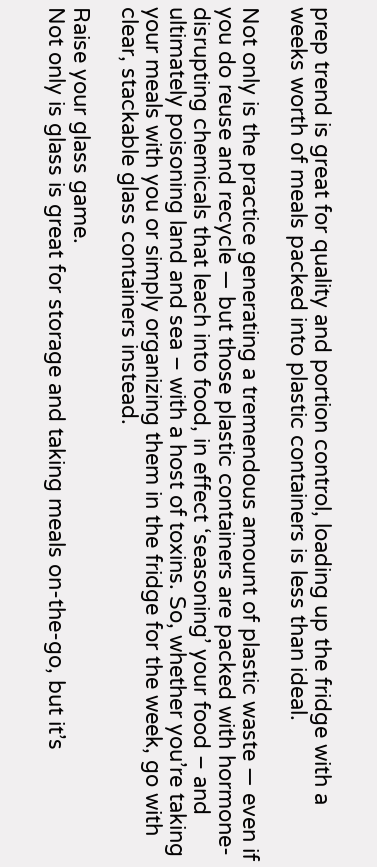prep trend is great for quality and portion control, loading up the fridge with a weeks worth of meals packed into plastic containers is less than ideal.

Not only is the practice generating a tremendous amount of plastic waste — even if you do reuse and recycle — but those plastic containers are packed with hormone-disrupting chemicals that leach into food, in effect ‘seasoning’ your food – and ultimately poisoning land and sea – with a host of toxins. So, whether you’re taking your meals with you or simply organizing them in the fridge for the week, go with clear, stackable glass containers instead.

Raise your glass game.
Not only is glass is great for storage and taking meals on-the-go, but it’s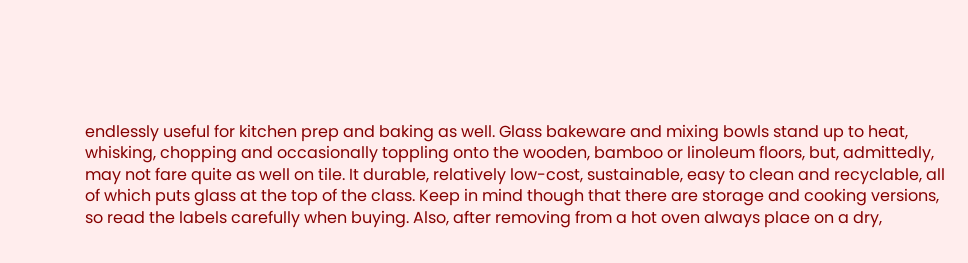endlessly useful for kitchen prep and baking as well. Glass bakeware and mixing bowls stand up to heat, whisking, chopping and occasionally toppling onto the wooden, bamboo or linoleum floors, but, admittedly, may not fare quite as well on tile. It durable, relatively low-cost, sustainable, easy to clean and recyclable, all of which puts glass at the top of the class. Keep in mind though that there are storage and cooking versions, so read the labels carefully when buying. Also, after removing from a hot oven always place on a dry,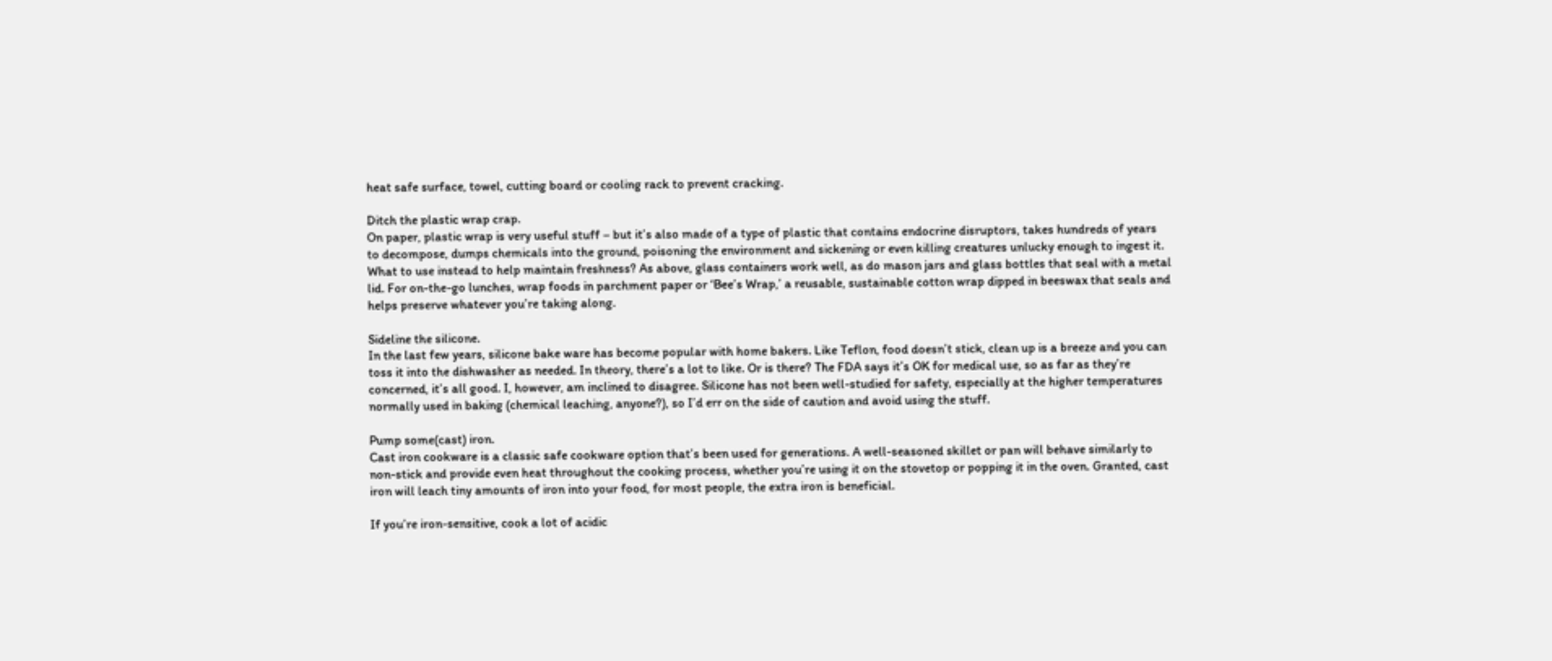heat safe surface, towel, cutting board or cooling rack to prevent cracking.

Ditch the plastic wrap crap.
On paper, plastic wrap is very useful stuff – but it’s also made of a type of plastic that contains endocrine disruptors, takes hundreds of years to decompose, dumps chemicals into the ground, poisoning the environment and sickening or even killing creatures unlucky enough to ingest it. What to use instead to help maintain freshness? As above, glass containers work well, as do mason jars and glass bottles that seal with a metal lid. For on-the-go lunches, wrap foods in parchment paper or ‘Bee’s Wrap,’ a reusable, sustainable cotton wrap dipped in beeswax that seals and helps preserve whatever you’re taking along.

Sideline the silicone.
In the last few years, silicone bake ware has become popular with home bakers. Like Teflon, food doesn’t stick, clean up is a breeze and you can toss it into the dishwasher as needed. In theory, there’s a lot to like. Or is there? The FDA says it’s OK for medical use, so as far as they’re concerned, it’s all good. I, however, am inclined to disagree. Silicone has not been well-studied for safety, especially at the higher temperatures normally used in baking (chemical leaching, anyone?), so I’d err on the side of caution and avoid using the stuff.

Pump some(cast) iron.
Cast iron cookware is a classic safe cookware option that’s been used for generations. A well-seasoned skillet or pan will behave similarly to non-stick and provide even heat throughout the cooking process, whether you’re using it on the stovetop or popping it in the oven. Granted, cast iron will leach tiny amounts of iron into your food, for most people, the extra iron is beneficial.

If you’re iron-sensitive, cook a lot of acidic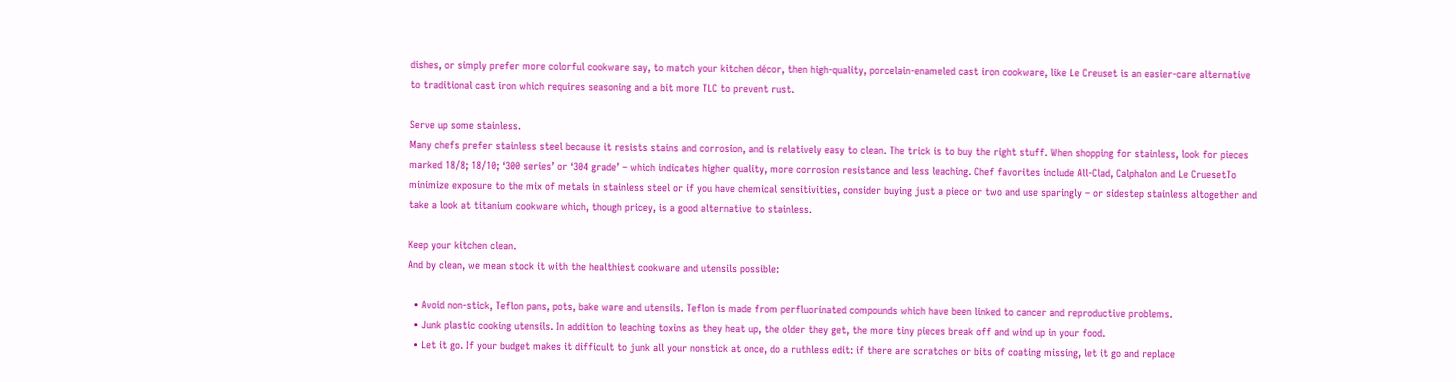dishes, or simply prefer more colorful cookware say, to match your kitchen décor, then high-quality, porcelain-enameled cast iron cookware, like Le Creuset is an easier-care alternative to traditional cast iron which requires seasoning and a bit more TLC to prevent rust.

Serve up some stainless.
Many chefs prefer stainless steel because it resists stains and corrosion, and is relatively easy to clean. The trick is to buy the right stuff. When shopping for stainless, look for pieces marked 18/8; 18/10; ‘300 series’ or ‘304 grade’ – which indicates higher quality, more corrosion resistance and less leaching. Chef favorites include All-Clad, Calphalon and Le CruesetTo minimize exposure to the mix of metals in stainless steel or if you have chemical sensitivities, consider buying just a piece or two and use sparingly – or sidestep stainless altogether and take a look at titanium cookware which, though pricey, is a good alternative to stainless.

Keep your kitchen clean.
And by clean, we mean stock it with the healthiest cookware and utensils possible:

  • Avoid non-stick, Teflon pans, pots, bake ware and utensils. Teflon is made from perfluorinated compounds which have been linked to cancer and reproductive problems.
  • Junk plastic cooking utensils. In addition to leaching toxins as they heat up, the older they get, the more tiny pieces break off and wind up in your food.
  • Let it go. If your budget makes it difficult to junk all your nonstick at once, do a ruthless edit: if there are scratches or bits of coating missing, let it go and replace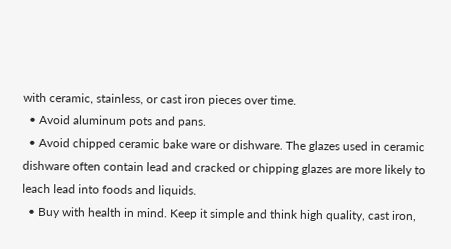with ceramic, stainless, or cast iron pieces over time.
  • Avoid aluminum pots and pans.
  • Avoid chipped ceramic bake ware or dishware. The glazes used in ceramic dishware often contain lead and cracked or chipping glazes are more likely to leach lead into foods and liquids.
  • Buy with health in mind. Keep it simple and think high quality, cast iron,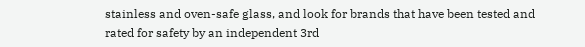stainless and oven-safe glass, and look for brands that have been tested and rated for safety by an independent 3rd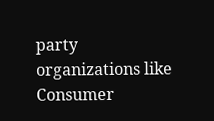party organizations like Consumer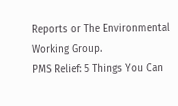Reports or The Environmental Working Group.
PMS Relief: 5 Things You Can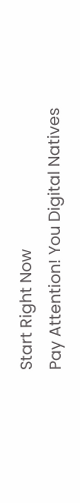Start Right Now
Pay Attention! You Digital Natives